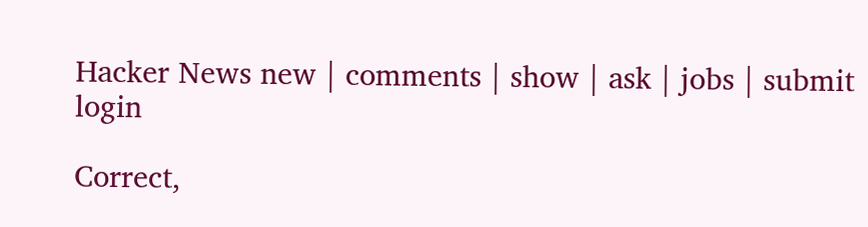Hacker News new | comments | show | ask | jobs | submit login

Correct,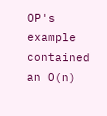OP's example contained an O(n)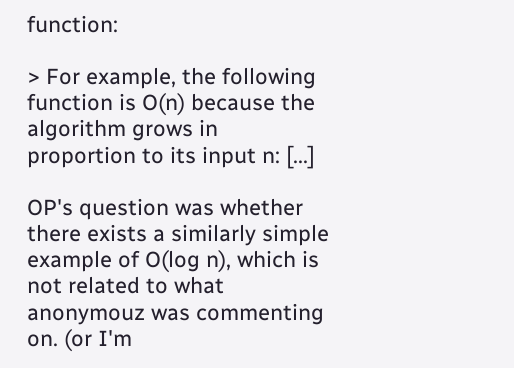function:

> For example, the following function is O(n) because the algorithm grows in proportion to its input n: [...]

OP's question was whether there exists a similarly simple example of O(log n), which is not related to what anonymouz was commenting on. (or I'm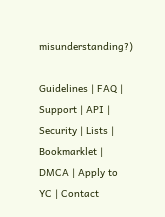misunderstanding?)

Guidelines | FAQ | Support | API | Security | Lists | Bookmarklet | DMCA | Apply to YC | Contact